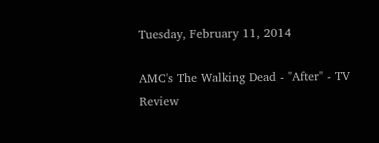Tuesday, February 11, 2014

AMC's The Walking Dead - "After" - TV Review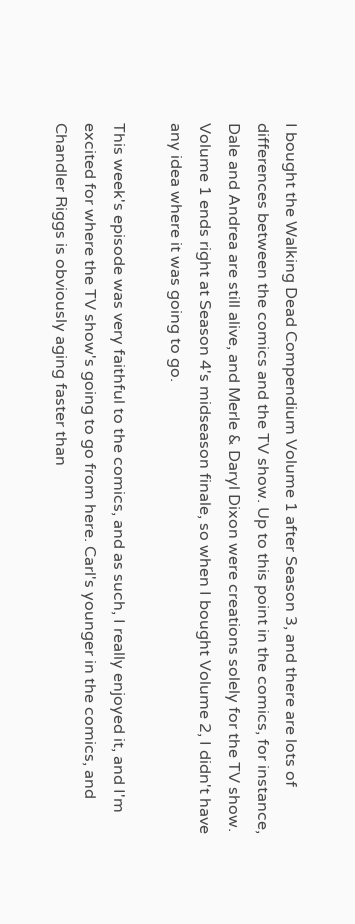I bought the Walking Dead Compendium Volume 1 after Season 3, and there are lots of differences between the comics and the TV show. Up to this point in the comics, for instance, Dale and Andrea are still alive, and Merle & Daryl Dixon were creations solely for the TV show. Volume 1 ends right at Season 4's midseason finale, so when I bought Volume 2, I didn't have any idea where it was going to go.

This week's episode was very faithful to the comics, and as such, I really enjoyed it, and I'm excited for where the TV show's going to go from here. Carl's younger in the comics, and Chandler Riggs is obviously aging faster than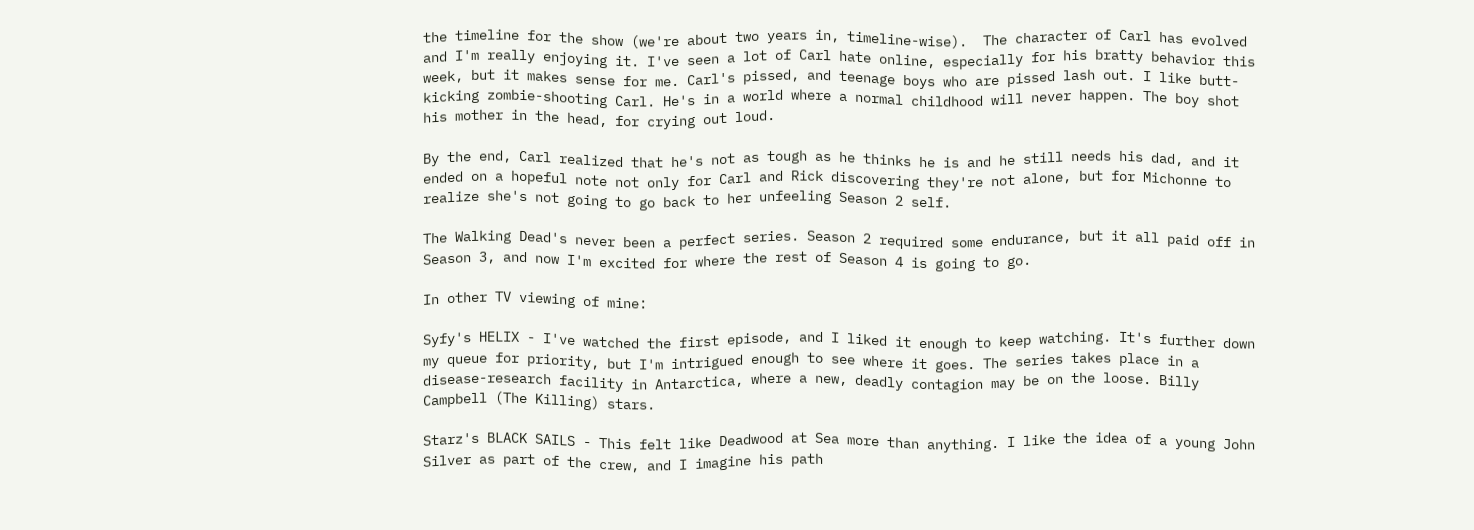the timeline for the show (we're about two years in, timeline-wise).  The character of Carl has evolved and I'm really enjoying it. I've seen a lot of Carl hate online, especially for his bratty behavior this week, but it makes sense for me. Carl's pissed, and teenage boys who are pissed lash out. I like butt-kicking zombie-shooting Carl. He's in a world where a normal childhood will never happen. The boy shot his mother in the head, for crying out loud.

By the end, Carl realized that he's not as tough as he thinks he is and he still needs his dad, and it ended on a hopeful note not only for Carl and Rick discovering they're not alone, but for Michonne to realize she's not going to go back to her unfeeling Season 2 self.

The Walking Dead's never been a perfect series. Season 2 required some endurance, but it all paid off in Season 3, and now I'm excited for where the rest of Season 4 is going to go.

In other TV viewing of mine:

Syfy's HELIX - I've watched the first episode, and I liked it enough to keep watching. It's further down my queue for priority, but I'm intrigued enough to see where it goes. The series takes place in a disease-research facility in Antarctica, where a new, deadly contagion may be on the loose. Billy Campbell (The Killing) stars.

Starz's BLACK SAILS - This felt like Deadwood at Sea more than anything. I like the idea of a young John Silver as part of the crew, and I imagine his path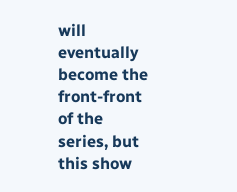will eventually become the front-front of the series, but this show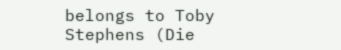belongs to Toby Stephens (Die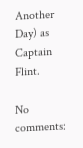Another Day) as Captain Flint.

No comments: